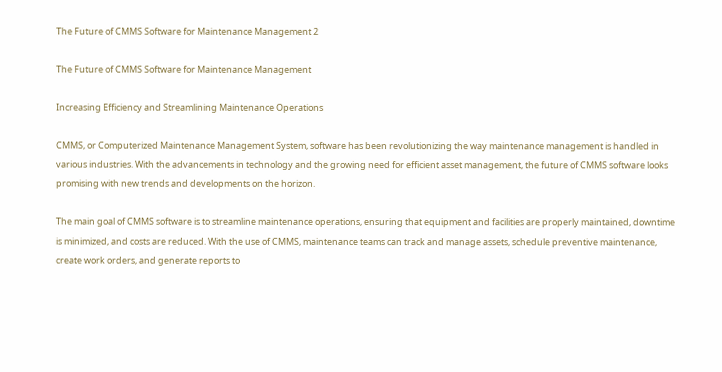The Future of CMMS Software for Maintenance Management 2

The Future of CMMS Software for Maintenance Management

Increasing Efficiency and Streamlining Maintenance Operations

CMMS, or Computerized Maintenance Management System, software has been revolutionizing the way maintenance management is handled in various industries. With the advancements in technology and the growing need for efficient asset management, the future of CMMS software looks promising with new trends and developments on the horizon.

The main goal of CMMS software is to streamline maintenance operations, ensuring that equipment and facilities are properly maintained, downtime is minimized, and costs are reduced. With the use of CMMS, maintenance teams can track and manage assets, schedule preventive maintenance, create work orders, and generate reports to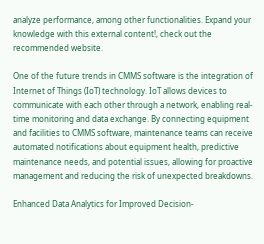analyze performance, among other functionalities. Expand your knowledge with this external content!, check out the recommended website.

One of the future trends in CMMS software is the integration of Internet of Things (IoT) technology. IoT allows devices to communicate with each other through a network, enabling real-time monitoring and data exchange. By connecting equipment and facilities to CMMS software, maintenance teams can receive automated notifications about equipment health, predictive maintenance needs, and potential issues, allowing for proactive management and reducing the risk of unexpected breakdowns.

Enhanced Data Analytics for Improved Decision-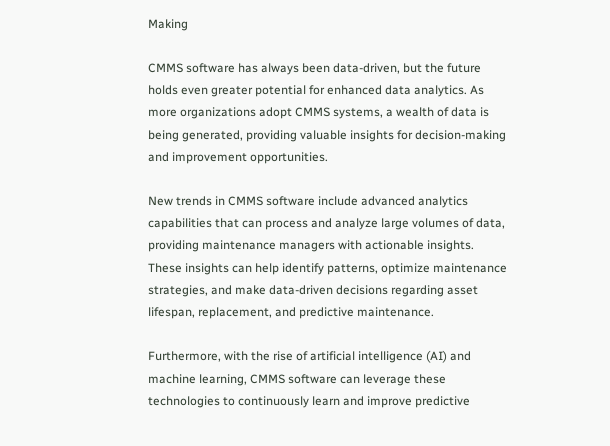Making

CMMS software has always been data-driven, but the future holds even greater potential for enhanced data analytics. As more organizations adopt CMMS systems, a wealth of data is being generated, providing valuable insights for decision-making and improvement opportunities.

New trends in CMMS software include advanced analytics capabilities that can process and analyze large volumes of data, providing maintenance managers with actionable insights. These insights can help identify patterns, optimize maintenance strategies, and make data-driven decisions regarding asset lifespan, replacement, and predictive maintenance.

Furthermore, with the rise of artificial intelligence (AI) and machine learning, CMMS software can leverage these technologies to continuously learn and improve predictive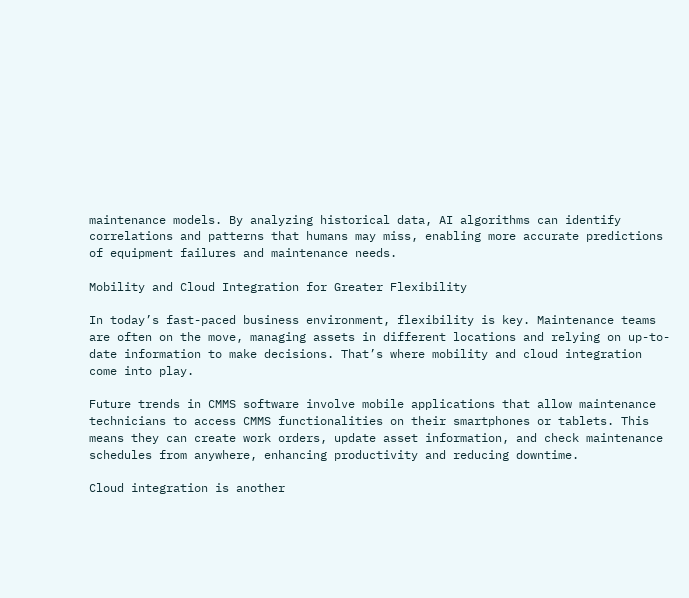maintenance models. By analyzing historical data, AI algorithms can identify correlations and patterns that humans may miss, enabling more accurate predictions of equipment failures and maintenance needs.

Mobility and Cloud Integration for Greater Flexibility

In today’s fast-paced business environment, flexibility is key. Maintenance teams are often on the move, managing assets in different locations and relying on up-to-date information to make decisions. That’s where mobility and cloud integration come into play.

Future trends in CMMS software involve mobile applications that allow maintenance technicians to access CMMS functionalities on their smartphones or tablets. This means they can create work orders, update asset information, and check maintenance schedules from anywhere, enhancing productivity and reducing downtime.

Cloud integration is another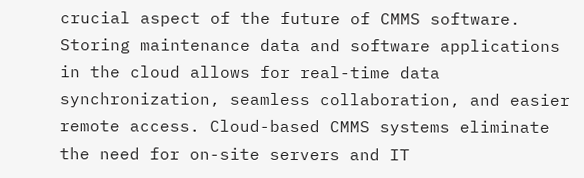crucial aspect of the future of CMMS software. Storing maintenance data and software applications in the cloud allows for real-time data synchronization, seamless collaboration, and easier remote access. Cloud-based CMMS systems eliminate the need for on-site servers and IT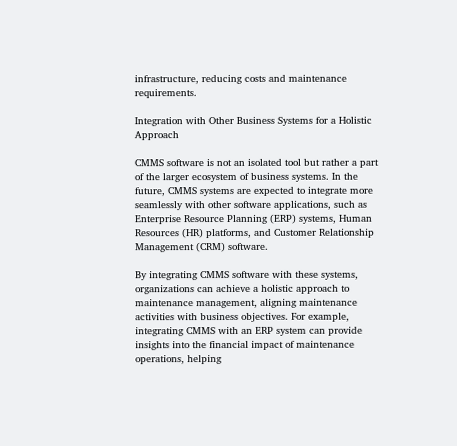infrastructure, reducing costs and maintenance requirements.

Integration with Other Business Systems for a Holistic Approach

CMMS software is not an isolated tool but rather a part of the larger ecosystem of business systems. In the future, CMMS systems are expected to integrate more seamlessly with other software applications, such as Enterprise Resource Planning (ERP) systems, Human Resources (HR) platforms, and Customer Relationship Management (CRM) software.

By integrating CMMS software with these systems, organizations can achieve a holistic approach to maintenance management, aligning maintenance activities with business objectives. For example, integrating CMMS with an ERP system can provide insights into the financial impact of maintenance operations, helping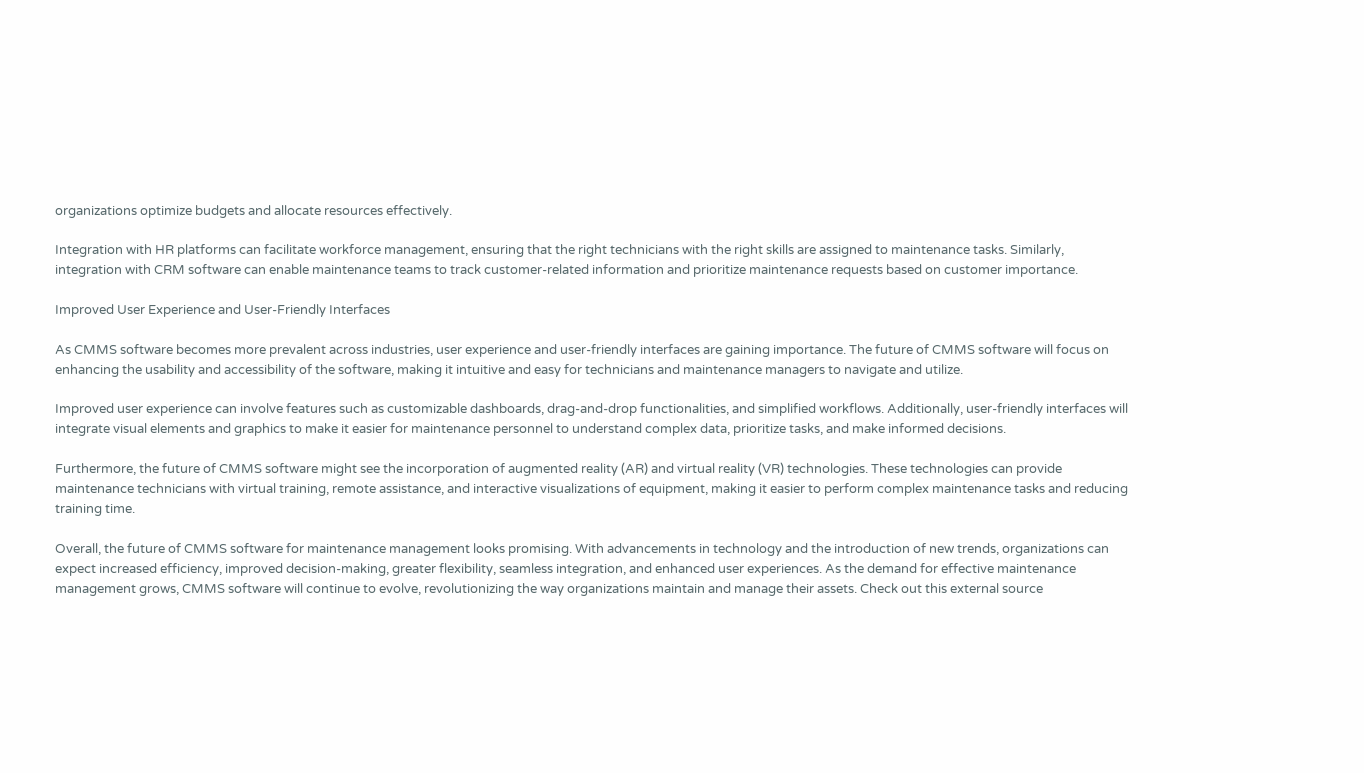organizations optimize budgets and allocate resources effectively.

Integration with HR platforms can facilitate workforce management, ensuring that the right technicians with the right skills are assigned to maintenance tasks. Similarly, integration with CRM software can enable maintenance teams to track customer-related information and prioritize maintenance requests based on customer importance.

Improved User Experience and User-Friendly Interfaces

As CMMS software becomes more prevalent across industries, user experience and user-friendly interfaces are gaining importance. The future of CMMS software will focus on enhancing the usability and accessibility of the software, making it intuitive and easy for technicians and maintenance managers to navigate and utilize.

Improved user experience can involve features such as customizable dashboards, drag-and-drop functionalities, and simplified workflows. Additionally, user-friendly interfaces will integrate visual elements and graphics to make it easier for maintenance personnel to understand complex data, prioritize tasks, and make informed decisions.

Furthermore, the future of CMMS software might see the incorporation of augmented reality (AR) and virtual reality (VR) technologies. These technologies can provide maintenance technicians with virtual training, remote assistance, and interactive visualizations of equipment, making it easier to perform complex maintenance tasks and reducing training time.

Overall, the future of CMMS software for maintenance management looks promising. With advancements in technology and the introduction of new trends, organizations can expect increased efficiency, improved decision-making, greater flexibility, seamless integration, and enhanced user experiences. As the demand for effective maintenance management grows, CMMS software will continue to evolve, revolutionizing the way organizations maintain and manage their assets. Check out this external source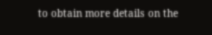to obtain more details on the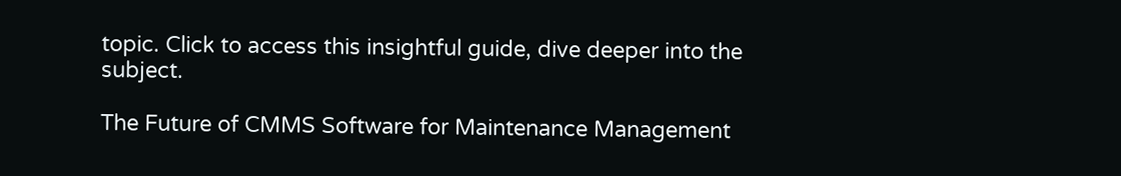topic. Click to access this insightful guide, dive deeper into the subject.

The Future of CMMS Software for Maintenance Management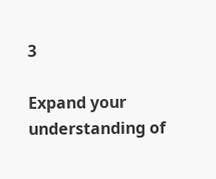3

Expand your understanding of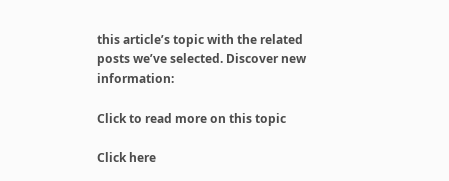this article’s topic with the related posts we’ve selected. Discover new information:

Click to read more on this topic

Click here